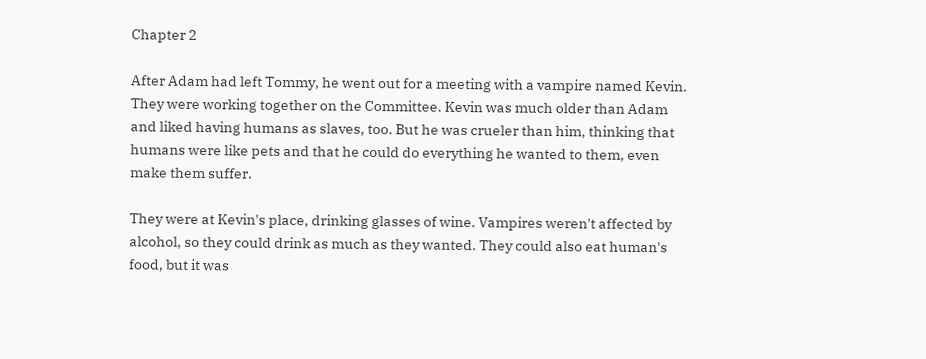Chapter 2

After Adam had left Tommy, he went out for a meeting with a vampire named Kevin. They were working together on the Committee. Kevin was much older than Adam and liked having humans as slaves, too. But he was crueler than him, thinking that humans were like pets and that he could do everything he wanted to them, even make them suffer.

They were at Kevin's place, drinking glasses of wine. Vampires weren't affected by alcohol, so they could drink as much as they wanted. They could also eat human's food, but it was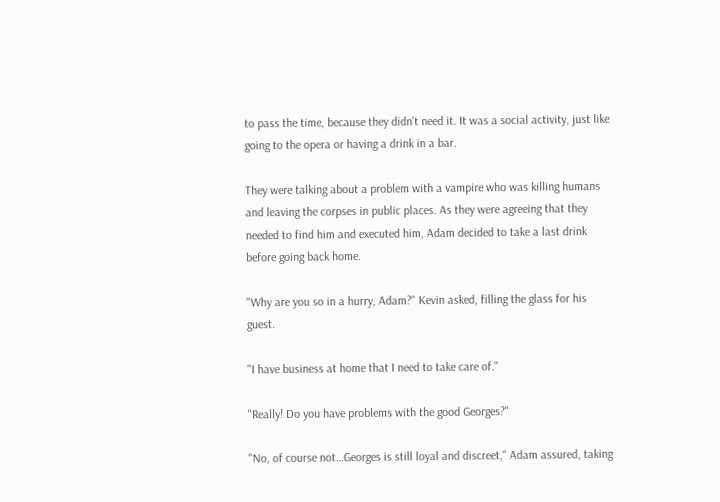to pass the time, because they didn't need it. It was a social activity, just like going to the opera or having a drink in a bar.

They were talking about a problem with a vampire who was killing humans and leaving the corpses in public places. As they were agreeing that they needed to find him and executed him, Adam decided to take a last drink before going back home.

"Why are you so in a hurry, Adam?" Kevin asked, filling the glass for his guest.

"I have business at home that I need to take care of."

"Really! Do you have problems with the good Georges?"

"No, of course not…Georges is still loyal and discreet," Adam assured, taking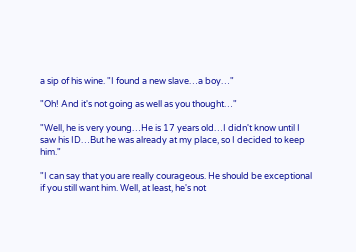a sip of his wine. "I found a new slave…a boy…"

"Oh! And it's not going as well as you thought…"

"Well, he is very young…He is 17 years old…I didn't know until I saw his ID…But he was already at my place, so I decided to keep him."

"I can say that you are really courageous. He should be exceptional if you still want him. Well, at least, he's not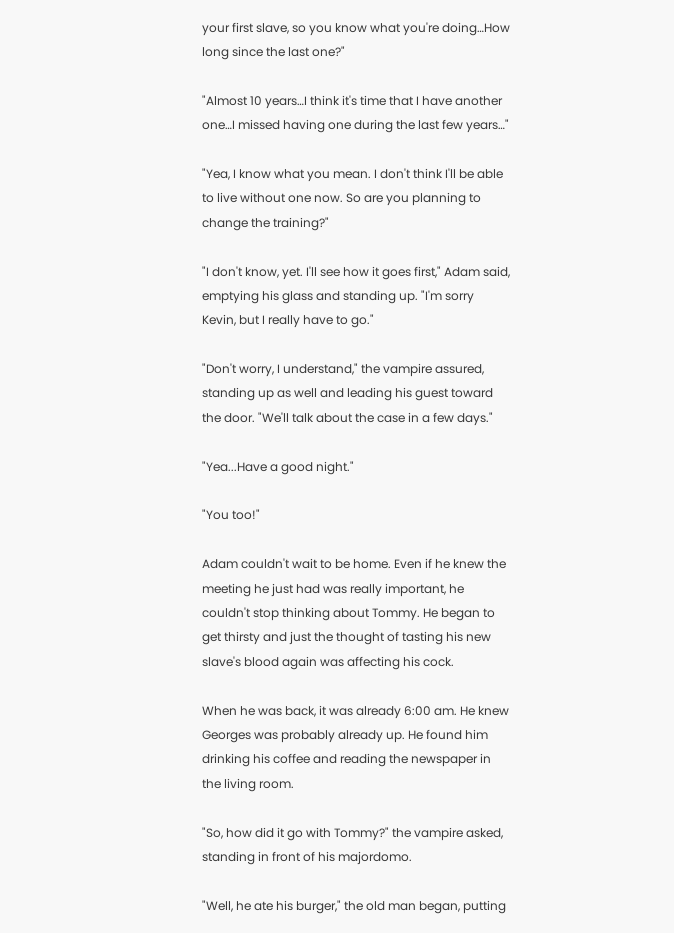your first slave, so you know what you're doing…How long since the last one?"

"Almost 10 years…I think it's time that I have another one…I missed having one during the last few years…"

"Yea, I know what you mean. I don't think I'll be able to live without one now. So are you planning to change the training?"

"I don't know, yet. I'll see how it goes first," Adam said, emptying his glass and standing up. "I'm sorry Kevin, but I really have to go."

"Don't worry, I understand," the vampire assured, standing up as well and leading his guest toward the door. "We'll talk about the case in a few days."

"Yea...Have a good night."

"You too!"

Adam couldn't wait to be home. Even if he knew the meeting he just had was really important, he couldn't stop thinking about Tommy. He began to get thirsty and just the thought of tasting his new slave's blood again was affecting his cock.

When he was back, it was already 6:00 am. He knew Georges was probably already up. He found him drinking his coffee and reading the newspaper in the living room.

"So, how did it go with Tommy?" the vampire asked, standing in front of his majordomo.

"Well, he ate his burger," the old man began, putting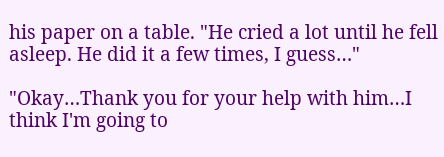his paper on a table. "He cried a lot until he fell asleep. He did it a few times, I guess…"

"Okay…Thank you for your help with him…I think I'm going to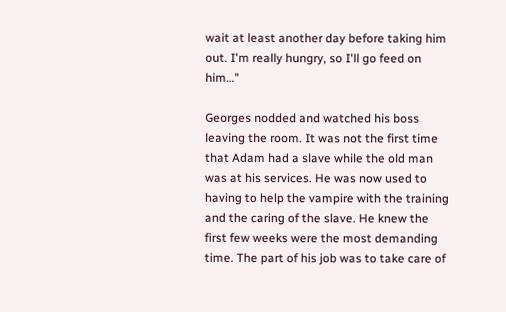wait at least another day before taking him out. I'm really hungry, so I'll go feed on him…"

Georges nodded and watched his boss leaving the room. It was not the first time that Adam had a slave while the old man was at his services. He was now used to having to help the vampire with the training and the caring of the slave. He knew the first few weeks were the most demanding time. The part of his job was to take care of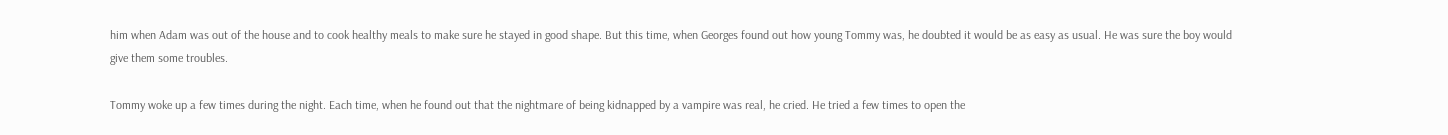him when Adam was out of the house and to cook healthy meals to make sure he stayed in good shape. But this time, when Georges found out how young Tommy was, he doubted it would be as easy as usual. He was sure the boy would give them some troubles.

Tommy woke up a few times during the night. Each time, when he found out that the nightmare of being kidnapped by a vampire was real, he cried. He tried a few times to open the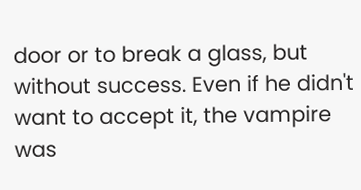door or to break a glass, but without success. Even if he didn't want to accept it, the vampire was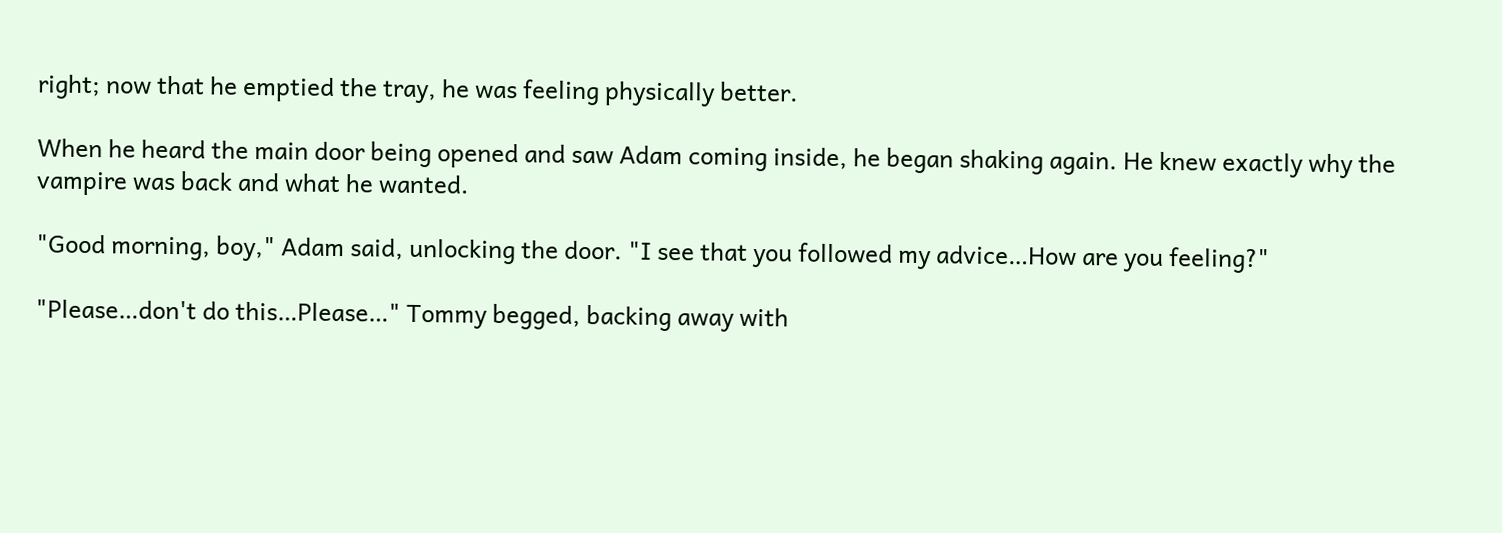right; now that he emptied the tray, he was feeling physically better.

When he heard the main door being opened and saw Adam coming inside, he began shaking again. He knew exactly why the vampire was back and what he wanted.

"Good morning, boy," Adam said, unlocking the door. "I see that you followed my advice…How are you feeling?"

"Please…don't do this…Please…" Tommy begged, backing away with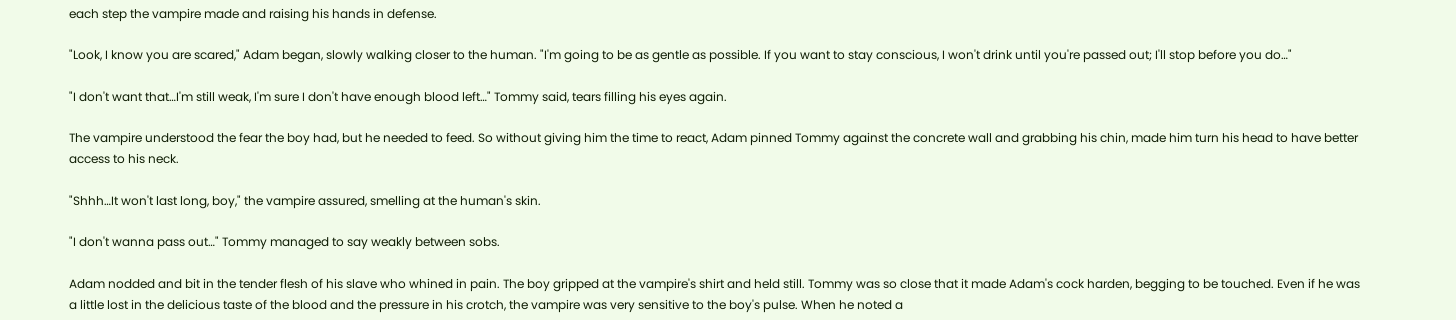each step the vampire made and raising his hands in defense.

"Look, I know you are scared," Adam began, slowly walking closer to the human. "I'm going to be as gentle as possible. If you want to stay conscious, I won't drink until you're passed out; I'll stop before you do…"

"I don't want that…I'm still weak, I'm sure I don't have enough blood left…" Tommy said, tears filling his eyes again.

The vampire understood the fear the boy had, but he needed to feed. So without giving him the time to react, Adam pinned Tommy against the concrete wall and grabbing his chin, made him turn his head to have better access to his neck.

"Shhh…It won't last long, boy," the vampire assured, smelling at the human's skin.

"I don't wanna pass out…" Tommy managed to say weakly between sobs.

Adam nodded and bit in the tender flesh of his slave who whined in pain. The boy gripped at the vampire's shirt and held still. Tommy was so close that it made Adam's cock harden, begging to be touched. Even if he was a little lost in the delicious taste of the blood and the pressure in his crotch, the vampire was very sensitive to the boy's pulse. When he noted a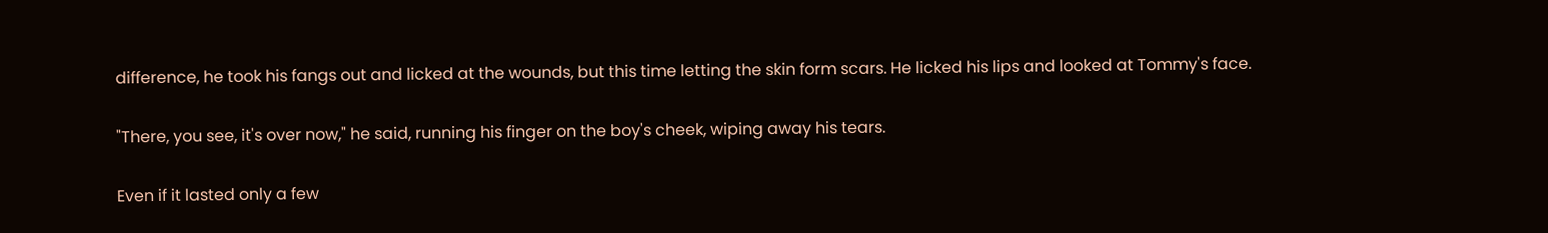difference, he took his fangs out and licked at the wounds, but this time letting the skin form scars. He licked his lips and looked at Tommy's face.

"There, you see, it's over now," he said, running his finger on the boy's cheek, wiping away his tears.

Even if it lasted only a few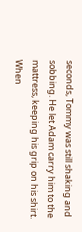seconds, Tommy was still shaking and sobbing. He let Adam carry him to the mattress, keeping his grip on his shirt. When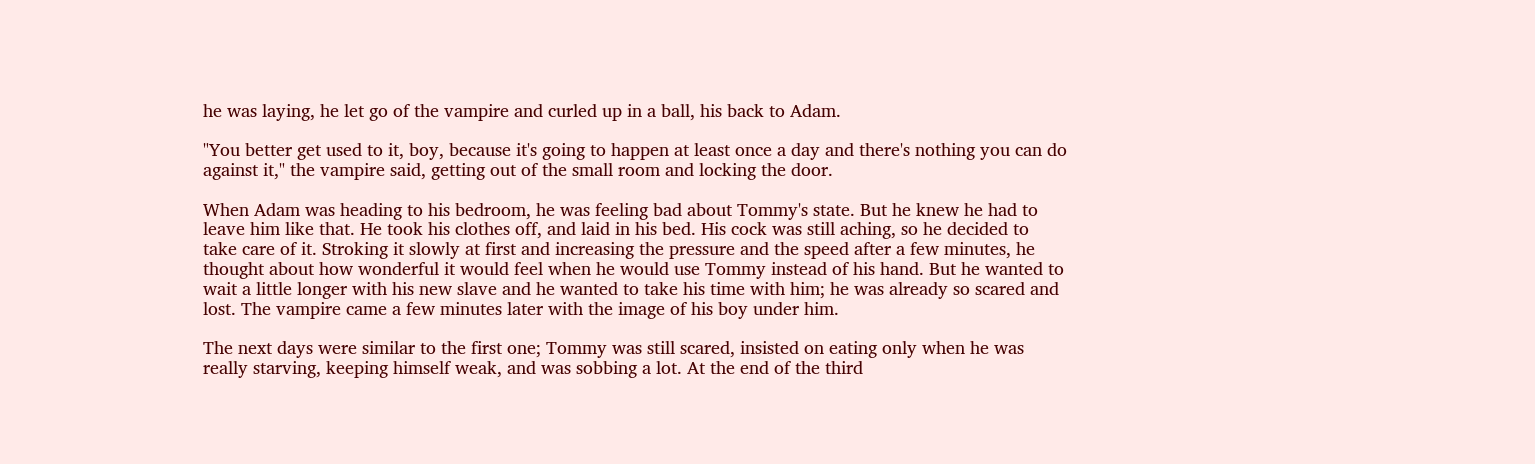he was laying, he let go of the vampire and curled up in a ball, his back to Adam.

"You better get used to it, boy, because it's going to happen at least once a day and there's nothing you can do against it," the vampire said, getting out of the small room and locking the door.

When Adam was heading to his bedroom, he was feeling bad about Tommy's state. But he knew he had to leave him like that. He took his clothes off, and laid in his bed. His cock was still aching, so he decided to take care of it. Stroking it slowly at first and increasing the pressure and the speed after a few minutes, he thought about how wonderful it would feel when he would use Tommy instead of his hand. But he wanted to wait a little longer with his new slave and he wanted to take his time with him; he was already so scared and lost. The vampire came a few minutes later with the image of his boy under him.

The next days were similar to the first one; Tommy was still scared, insisted on eating only when he was really starving, keeping himself weak, and was sobbing a lot. At the end of the third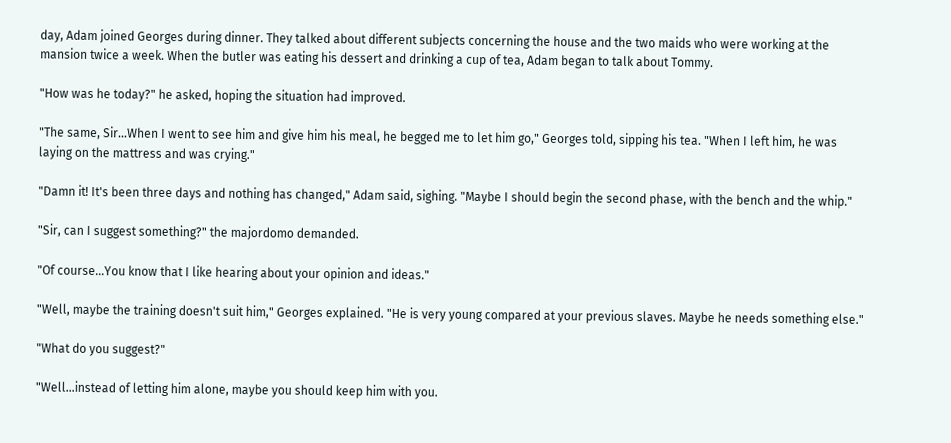day, Adam joined Georges during dinner. They talked about different subjects concerning the house and the two maids who were working at the mansion twice a week. When the butler was eating his dessert and drinking a cup of tea, Adam began to talk about Tommy.

"How was he today?" he asked, hoping the situation had improved.

"The same, Sir…When I went to see him and give him his meal, he begged me to let him go," Georges told, sipping his tea. "When I left him, he was laying on the mattress and was crying."

"Damn it! It's been three days and nothing has changed," Adam said, sighing. "Maybe I should begin the second phase, with the bench and the whip."

"Sir, can I suggest something?" the majordomo demanded.

"Of course…You know that I like hearing about your opinion and ideas."

"Well, maybe the training doesn't suit him," Georges explained. "He is very young compared at your previous slaves. Maybe he needs something else."

"What do you suggest?"

"Well…instead of letting him alone, maybe you should keep him with you.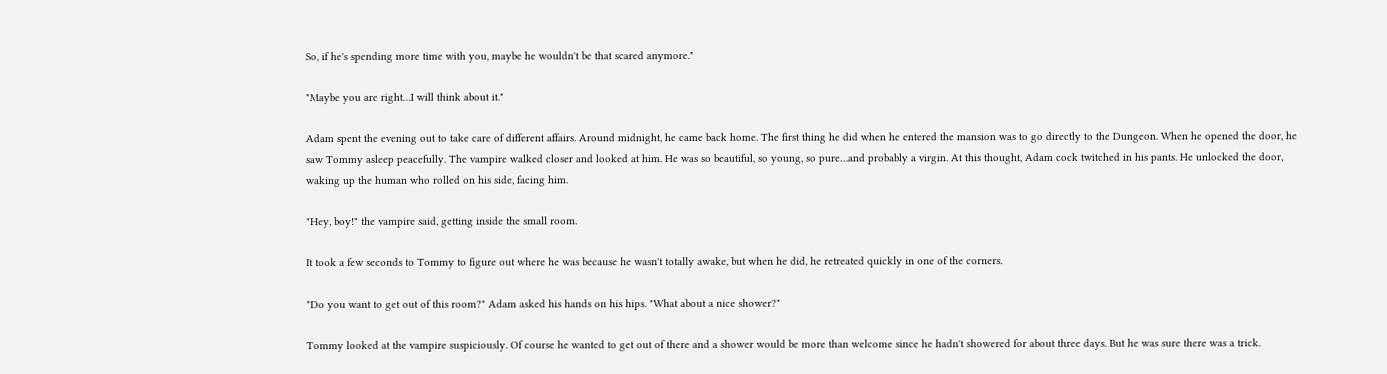So, if he's spending more time with you, maybe he wouldn't be that scared anymore."

"Maybe you are right…I will think about it."

Adam spent the evening out to take care of different affairs. Around midnight, he came back home. The first thing he did when he entered the mansion was to go directly to the Dungeon. When he opened the door, he saw Tommy asleep peacefully. The vampire walked closer and looked at him. He was so beautiful, so young, so pure…and probably a virgin. At this thought, Adam cock twitched in his pants. He unlocked the door, waking up the human who rolled on his side, facing him.

"Hey, boy!" the vampire said, getting inside the small room.

It took a few seconds to Tommy to figure out where he was because he wasn't totally awake, but when he did, he retreated quickly in one of the corners.

"Do you want to get out of this room?" Adam asked his hands on his hips. "What about a nice shower?"

Tommy looked at the vampire suspiciously. Of course he wanted to get out of there and a shower would be more than welcome since he hadn't showered for about three days. But he was sure there was a trick.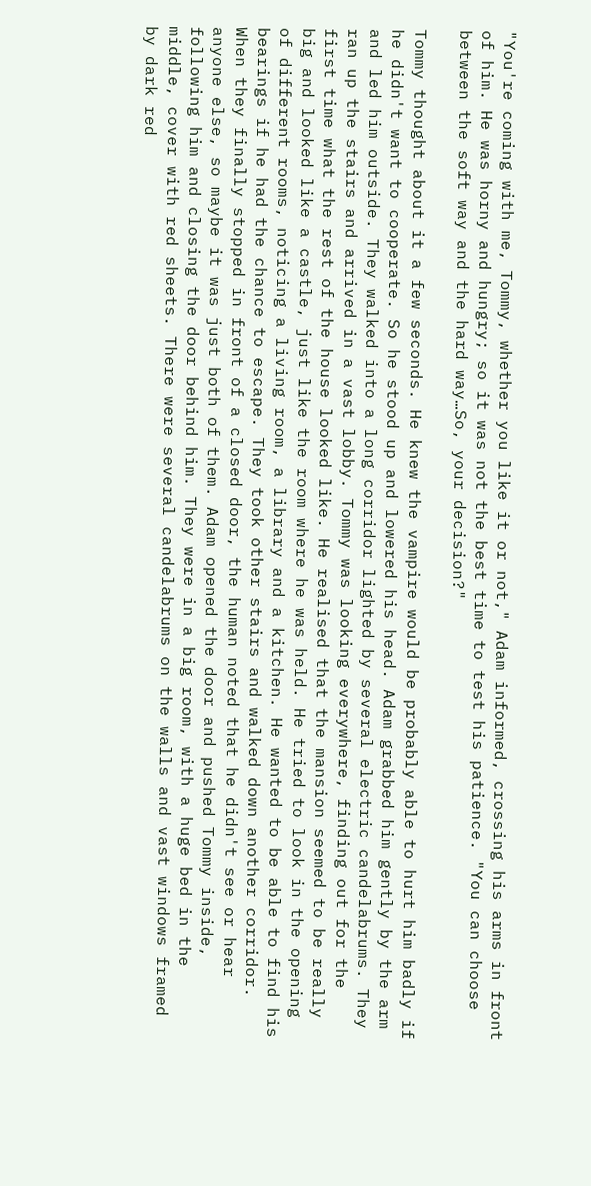"You're coming with me, Tommy, whether you like it or not," Adam informed, crossing his arms in front of him. He was horny and hungry; so it was not the best time to test his patience. "You can choose between the soft way and the hard way…So, your decision?"

Tommy thought about it a few seconds. He knew the vampire would be probably able to hurt him badly if he didn't want to cooperate. So he stood up and lowered his head. Adam grabbed him gently by the arm and led him outside. They walked into a long corridor lighted by several electric candelabrums. They ran up the stairs and arrived in a vast lobby. Tommy was looking everywhere, finding out for the first time what the rest of the house looked like. He realised that the mansion seemed to be really big and looked like a castle, just like the room where he was held. He tried to look in the opening of different rooms, noticing a living room, a library and a kitchen. He wanted to be able to find his bearings if he had the chance to escape. They took other stairs and walked down another corridor. When they finally stopped in front of a closed door, the human noted that he didn't see or hear anyone else, so maybe it was just both of them. Adam opened the door and pushed Tommy inside, following him and closing the door behind him. They were in a big room, with a huge bed in the middle, cover with red sheets. There were several candelabrums on the walls and vast windows framed by dark red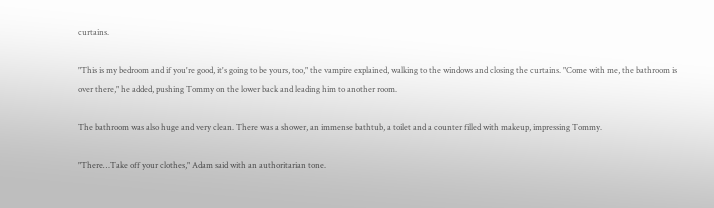curtains.

"This is my bedroom and if you're good, it's going to be yours, too," the vampire explained, walking to the windows and closing the curtains. "Come with me, the bathroom is over there," he added, pushing Tommy on the lower back and leading him to another room.

The bathroom was also huge and very clean. There was a shower, an immense bathtub, a toilet and a counter filled with makeup, impressing Tommy.

"There…Take off your clothes," Adam said with an authoritarian tone.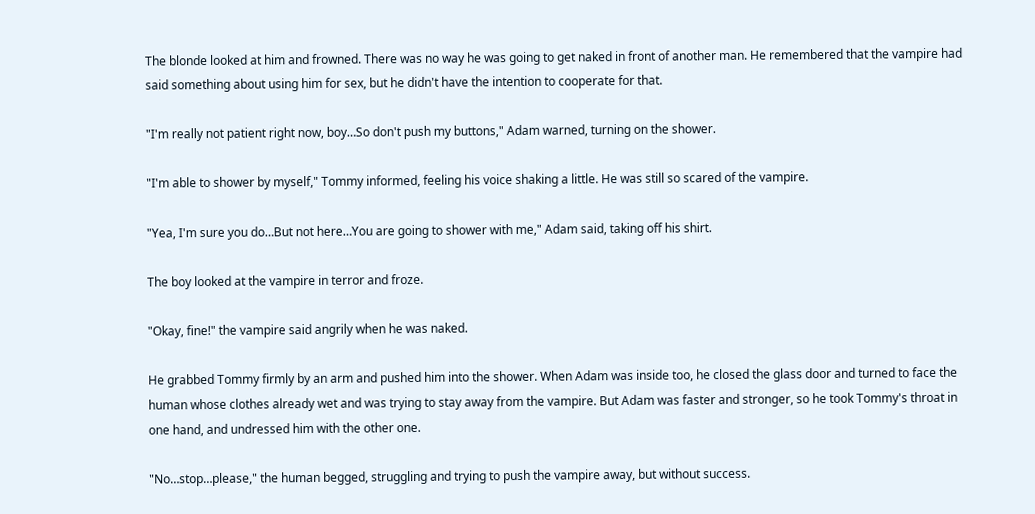The blonde looked at him and frowned. There was no way he was going to get naked in front of another man. He remembered that the vampire had said something about using him for sex, but he didn't have the intention to cooperate for that.

"I'm really not patient right now, boy…So don't push my buttons," Adam warned, turning on the shower.

"I'm able to shower by myself," Tommy informed, feeling his voice shaking a little. He was still so scared of the vampire.

"Yea, I'm sure you do…But not here…You are going to shower with me," Adam said, taking off his shirt.

The boy looked at the vampire in terror and froze.

"Okay, fine!" the vampire said angrily when he was naked.

He grabbed Tommy firmly by an arm and pushed him into the shower. When Adam was inside too, he closed the glass door and turned to face the human whose clothes already wet and was trying to stay away from the vampire. But Adam was faster and stronger, so he took Tommy's throat in one hand, and undressed him with the other one.

"No…stop…please," the human begged, struggling and trying to push the vampire away, but without success.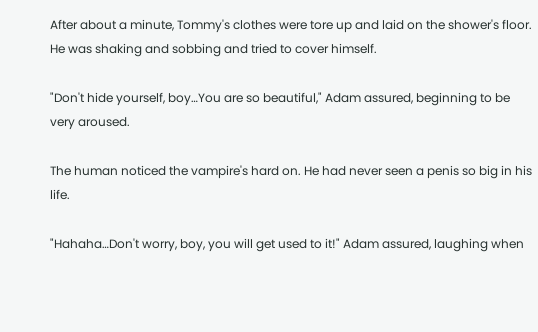After about a minute, Tommy's clothes were tore up and laid on the shower's floor. He was shaking and sobbing and tried to cover himself.

"Don't hide yourself, boy…You are so beautiful," Adam assured, beginning to be very aroused.

The human noticed the vampire's hard on. He had never seen a penis so big in his life.

"Hahaha…Don't worry, boy, you will get used to it!" Adam assured, laughing when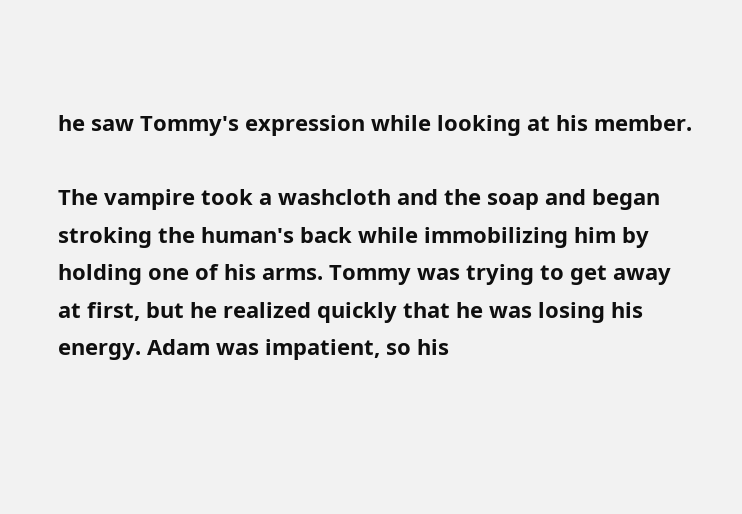he saw Tommy's expression while looking at his member.

The vampire took a washcloth and the soap and began stroking the human's back while immobilizing him by holding one of his arms. Tommy was trying to get away at first, but he realized quickly that he was losing his energy. Adam was impatient, so his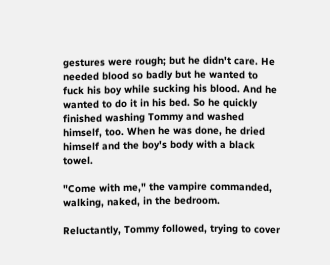gestures were rough; but he didn't care. He needed blood so badly but he wanted to fuck his boy while sucking his blood. And he wanted to do it in his bed. So he quickly finished washing Tommy and washed himself, too. When he was done, he dried himself and the boy's body with a black towel.

"Come with me," the vampire commanded, walking, naked, in the bedroom.

Reluctantly, Tommy followed, trying to cover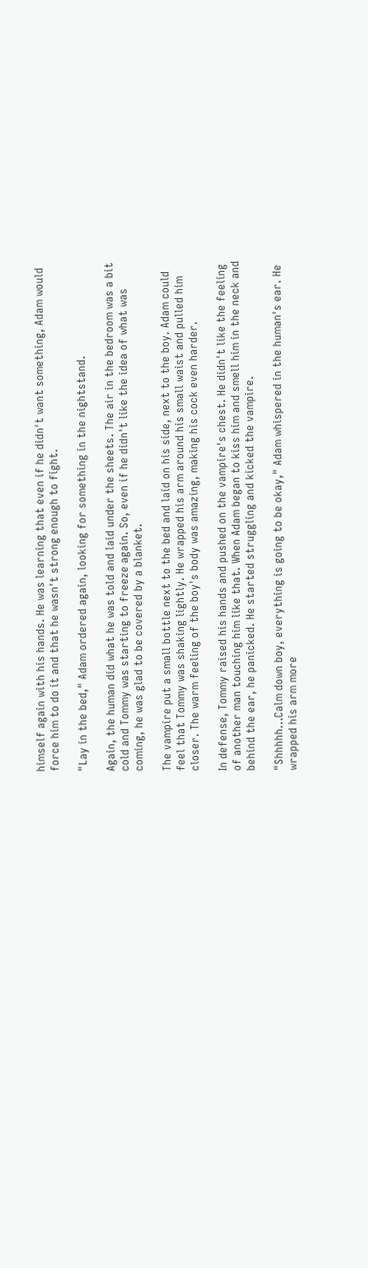himself again with his hands. He was learning that even if he didn't want something, Adam would force him to do it and that he wasn't strong enough to fight.

"Lay in the bed," Adam ordered again, looking for something in the nightstand.

Again, the human did what he was told and laid under the sheets. The air in the bedroom was a bit cold and Tommy was starting to freeze again. So, even if he didn't like the idea of what was coming, he was glad to be covered by a blanket.

The vampire put a small bottle next to the bed and laid on his side, next to the boy. Adam could feel that Tommy was shaking lightly. He wrapped his arm around his small waist and pulled him closer. The warm feeling of the boy's body was amazing, making his cock even harder.

In defense, Tommy raised his hands and pushed on the vampire's chest. He didn't like the feeling of another man touching him like that. When Adam began to kiss him and smell him in the neck and behind the ear, he panicked. He started struggling and kicked the vampire.

"Shhhhh…Calm down boy, everything is going to be okay," Adam whispered in the human's ear. He wrapped his arm more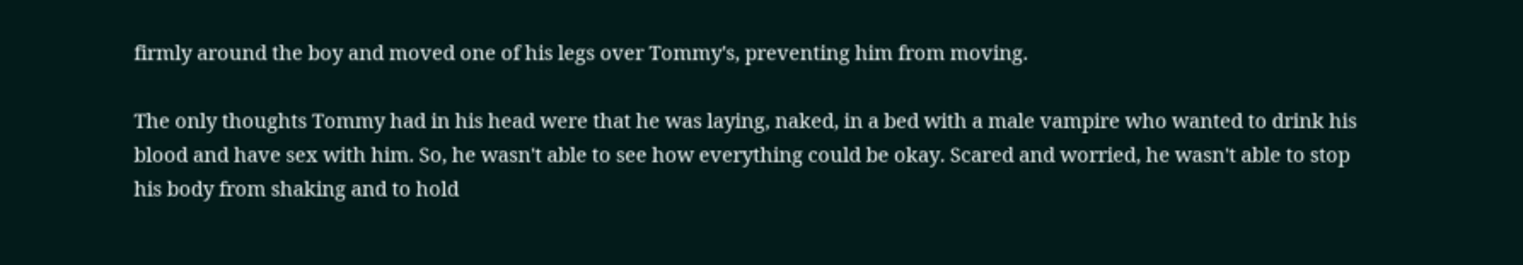firmly around the boy and moved one of his legs over Tommy's, preventing him from moving.

The only thoughts Tommy had in his head were that he was laying, naked, in a bed with a male vampire who wanted to drink his blood and have sex with him. So, he wasn't able to see how everything could be okay. Scared and worried, he wasn't able to stop his body from shaking and to hold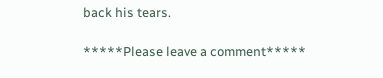back his tears.

*****Please leave a comment*****